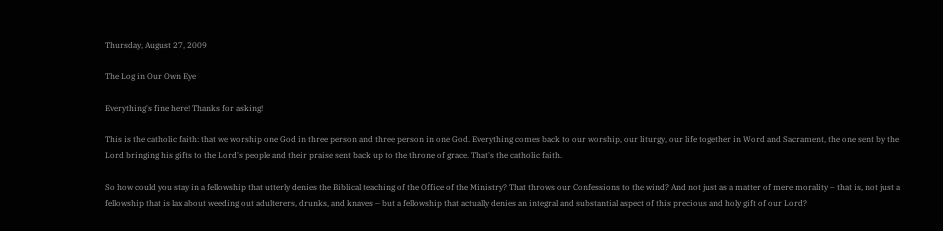Thursday, August 27, 2009

The Log in Our Own Eye

Everything's fine here! Thanks for asking!

This is the catholic faith: that we worship one God in three person and three person in one God. Everything comes back to our worship, our liturgy, our life together in Word and Sacrament, the one sent by the Lord bringing his gifts to the Lord's people and their praise sent back up to the throne of grace. That's the catholic faith.

So how could you stay in a fellowship that utterly denies the Biblical teaching of the Office of the Ministry? That throws our Confessions to the wind? And not just as a matter of mere morality – that is, not just a fellowship that is lax about weeding out adulterers, drunks, and knaves – but a fellowship that actually denies an integral and substantial aspect of this precious and holy gift of our Lord?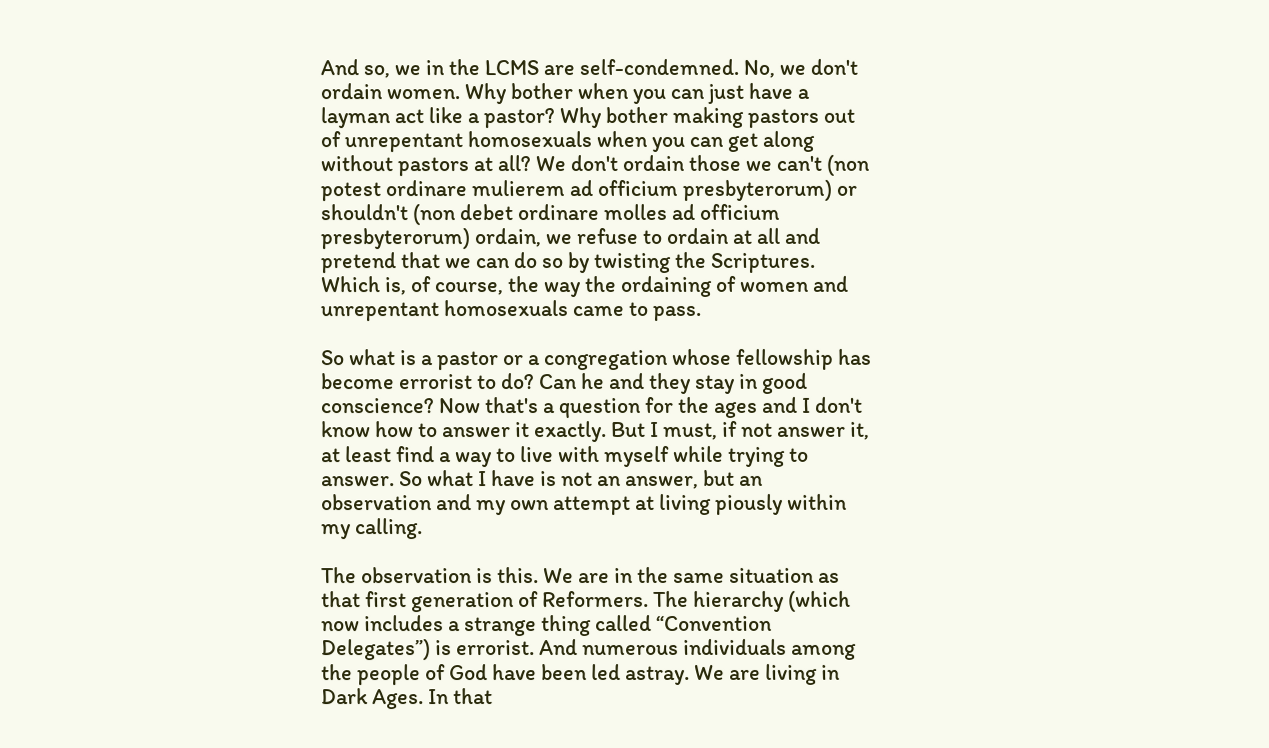And so, we in the LCMS are self-condemned. No, we don't ordain women. Why bother when you can just have a layman act like a pastor? Why bother making pastors out of unrepentant homosexuals when you can get along without pastors at all? We don't ordain those we can't (non potest ordinare mulierem ad officium presbyterorum) or shouldn't (non debet ordinare molles ad officium presbyterorum) ordain, we refuse to ordain at all and pretend that we can do so by twisting the Scriptures. Which is, of course, the way the ordaining of women and unrepentant homosexuals came to pass.

So what is a pastor or a congregation whose fellowship has become errorist to do? Can he and they stay in good conscience? Now that's a question for the ages and I don't know how to answer it exactly. But I must, if not answer it, at least find a way to live with myself while trying to answer. So what I have is not an answer, but an observation and my own attempt at living piously within my calling.

The observation is this. We are in the same situation as that first generation of Reformers. The hierarchy (which now includes a strange thing called “Convention Delegates”) is errorist. And numerous individuals among the people of God have been led astray. We are living in Dark Ages. In that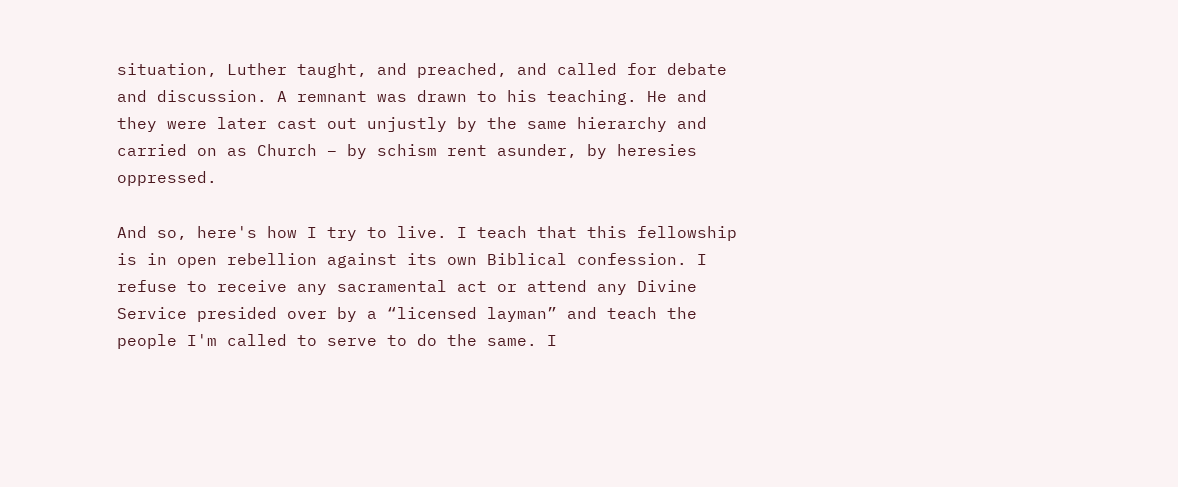situation, Luther taught, and preached, and called for debate and discussion. A remnant was drawn to his teaching. He and they were later cast out unjustly by the same hierarchy and carried on as Church – by schism rent asunder, by heresies oppressed.

And so, here's how I try to live. I teach that this fellowship is in open rebellion against its own Biblical confession. I refuse to receive any sacramental act or attend any Divine Service presided over by a “licensed layman” and teach the people I'm called to serve to do the same. I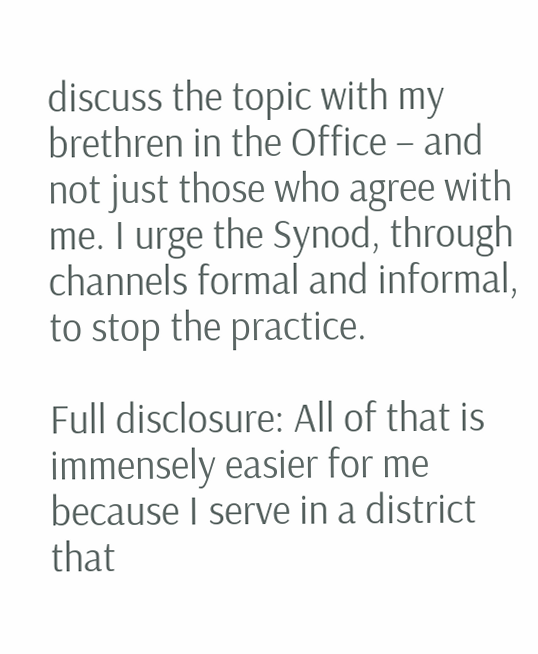discuss the topic with my brethren in the Office – and not just those who agree with me. I urge the Synod, through channels formal and informal, to stop the practice.

Full disclosure: All of that is immensely easier for me because I serve in a district that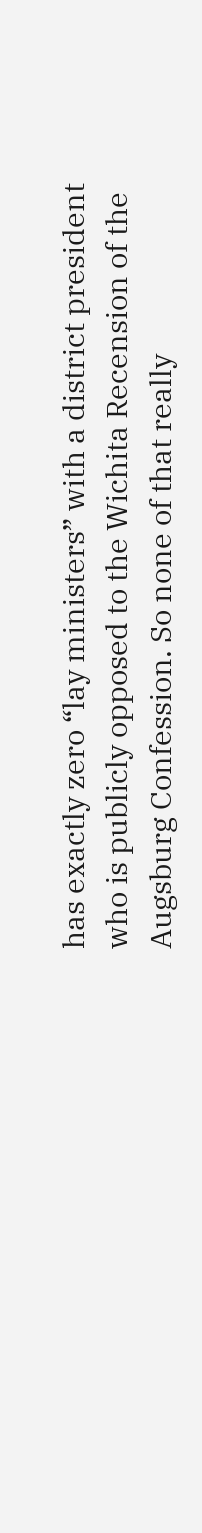has exactly zero “lay ministers” with a district president who is publicly opposed to the Wichita Recension of the Augsburg Confession. So none of that really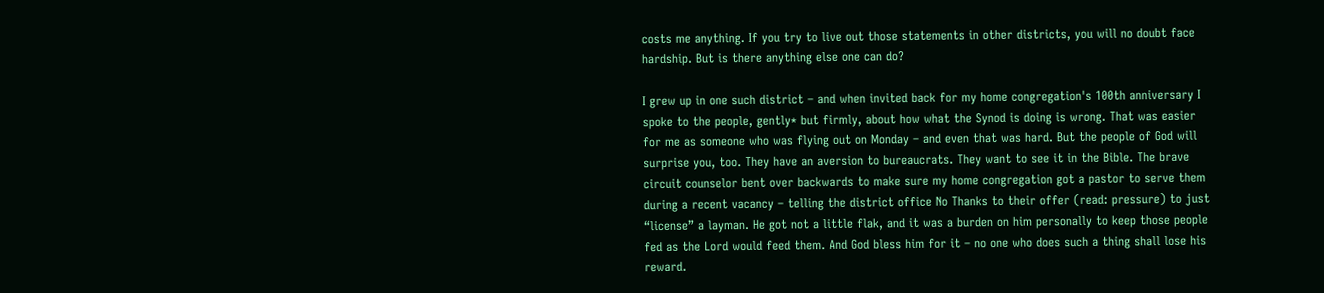costs me anything. If you try to live out those statements in other districts, you will no doubt face hardship. But is there anything else one can do?

I grew up in one such district – and when invited back for my home congregation's 100th anniversary I spoke to the people, gently* but firmly, about how what the Synod is doing is wrong. That was easier for me as someone who was flying out on Monday – and even that was hard. But the people of God will surprise you, too. They have an aversion to bureaucrats. They want to see it in the Bible. The brave circuit counselor bent over backwards to make sure my home congregation got a pastor to serve them during a recent vacancy – telling the district office No Thanks to their offer (read: pressure) to just “license” a layman. He got not a little flak, and it was a burden on him personally to keep those people fed as the Lord would feed them. And God bless him for it – no one who does such a thing shall lose his reward.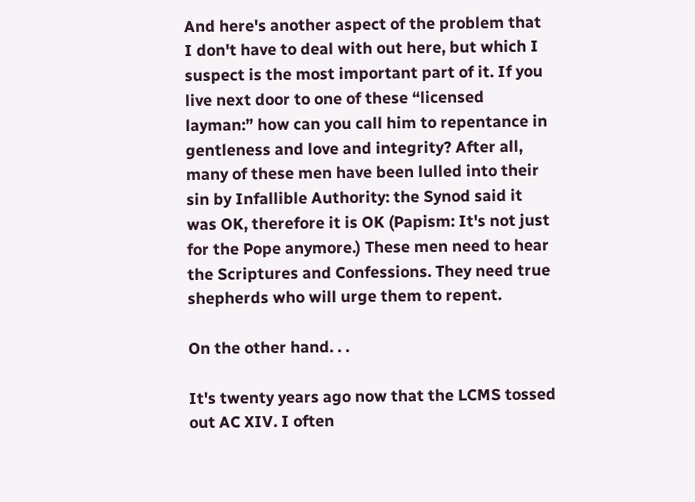And here's another aspect of the problem that I don't have to deal with out here, but which I suspect is the most important part of it. If you live next door to one of these “licensed layman:” how can you call him to repentance in gentleness and love and integrity? After all, many of these men have been lulled into their sin by Infallible Authority: the Synod said it was OK, therefore it is OK (Papism: It's not just for the Pope anymore.) These men need to hear the Scriptures and Confessions. They need true shepherds who will urge them to repent.

On the other hand. . .

It's twenty years ago now that the LCMS tossed out AC XIV. I often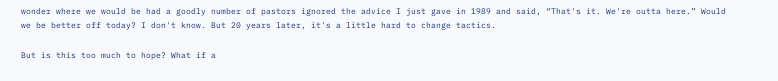wonder where we would be had a goodly number of pastors ignored the advice I just gave in 1989 and said, “That's it. We're outta here.” Would we be better off today? I don't know. But 20 years later, it's a little hard to change tactics.

But is this too much to hope? What if a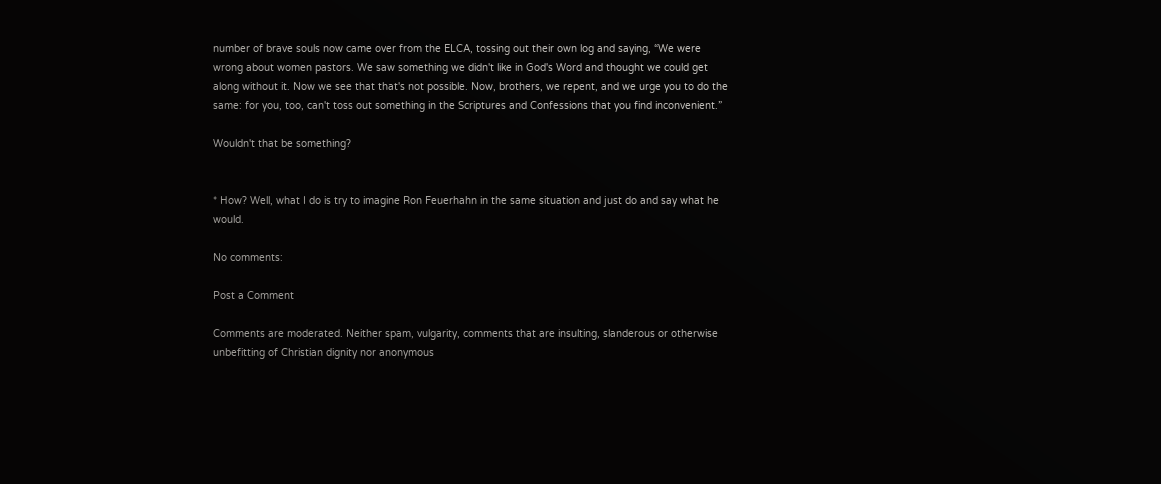number of brave souls now came over from the ELCA, tossing out their own log and saying, “We were wrong about women pastors. We saw something we didn't like in God's Word and thought we could get along without it. Now we see that that's not possible. Now, brothers, we repent, and we urge you to do the same: for you, too, can't toss out something in the Scriptures and Confessions that you find inconvenient.”

Wouldn't that be something?


* How? Well, what I do is try to imagine Ron Feuerhahn in the same situation and just do and say what he would.

No comments:

Post a Comment

Comments are moderated. Neither spam, vulgarity, comments that are insulting, slanderous or otherwise unbefitting of Christian dignity nor anonymous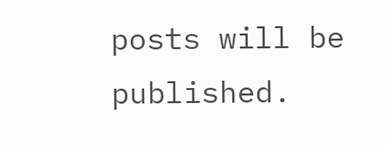posts will be published.